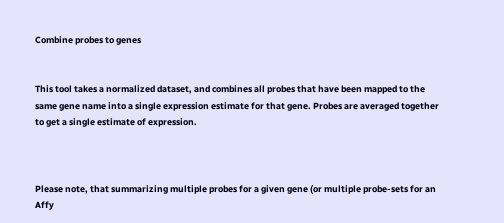Combine probes to genes


This tool takes a normalized dataset, and combines all probes that have been mapped to the same gene name into a single expression estimate for that gene. Probes are averaged together to get a single estimate of expression.



Please note, that summarizing multiple probes for a given gene (or multiple probe-sets for an Affy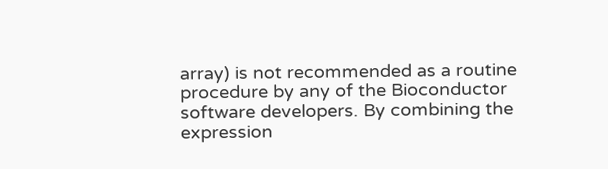array) is not recommended as a routine procedure by any of the Bioconductor software developers. By combining the expression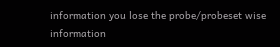information you lose the probe/probeset wise information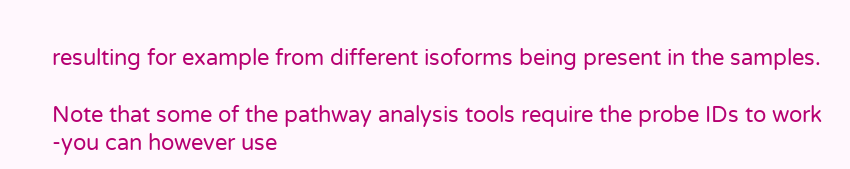resulting for example from different isoforms being present in the samples.

Note that some of the pathway analysis tools require the probe IDs to work -you can however use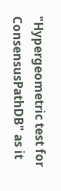"Hypergeometric test for ConsensusPathDB" as it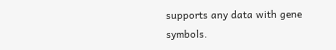supports any data with gene symbols.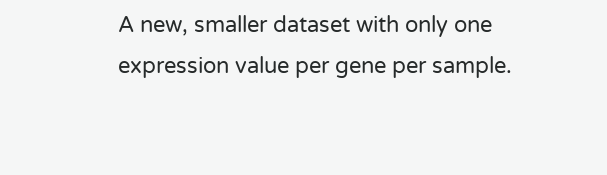A new, smaller dataset with only one expression value per gene per sample.